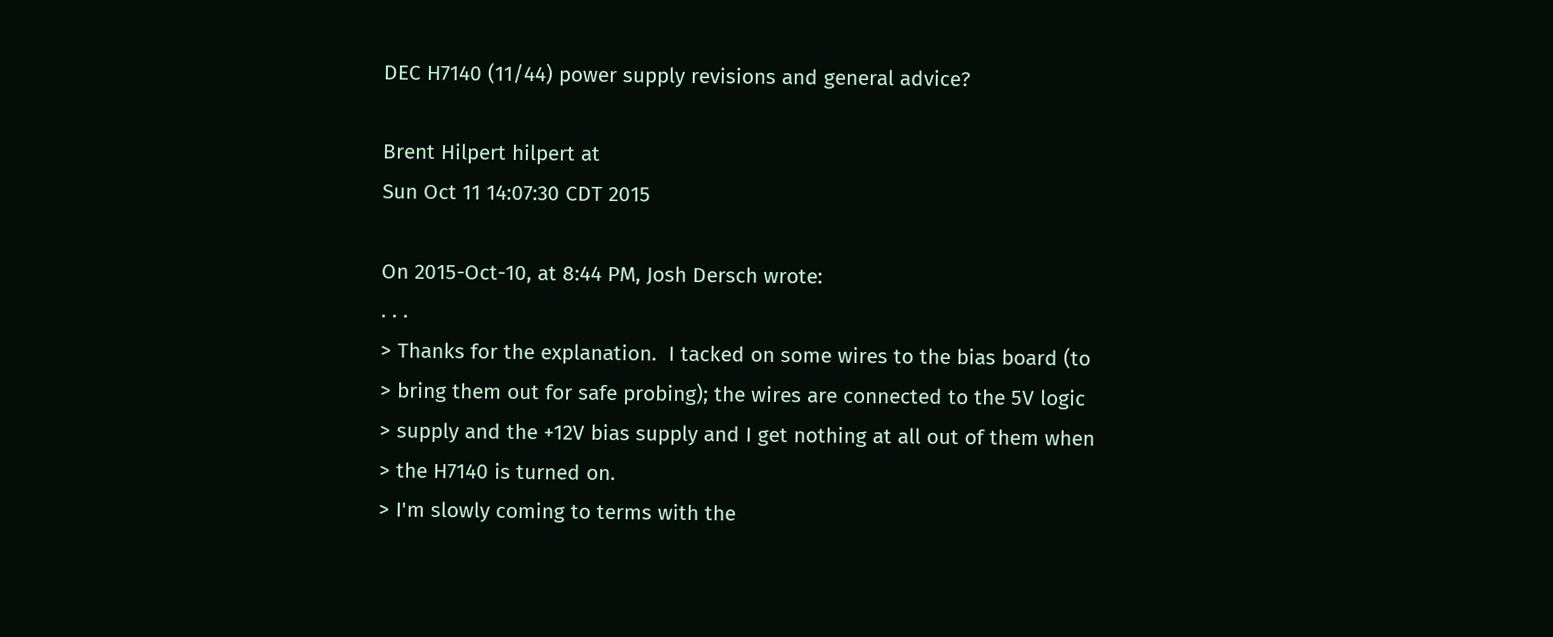DEC H7140 (11/44) power supply revisions and general advice?

Brent Hilpert hilpert at
Sun Oct 11 14:07:30 CDT 2015

On 2015-Oct-10, at 8:44 PM, Josh Dersch wrote:
. . .
> Thanks for the explanation.  I tacked on some wires to the bias board (to
> bring them out for safe probing); the wires are connected to the 5V logic
> supply and the +12V bias supply and I get nothing at all out of them when
> the H7140 is turned on.
> I'm slowly coming to terms with the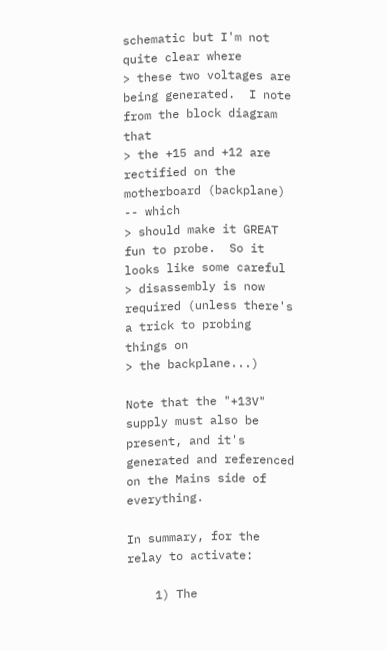schematic but I'm not quite clear where
> these two voltages are being generated.  I note from the block diagram that
> the +15 and +12 are rectified on the motherboard (backplane) -- which
> should make it GREAT fun to probe.  So it looks like some careful
> disassembly is now required (unless there's a trick to probing things on
> the backplane...)

Note that the "+13V" supply must also be present, and it's generated and referenced on the Mains side of everything.

In summary, for the relay to activate:

    1) The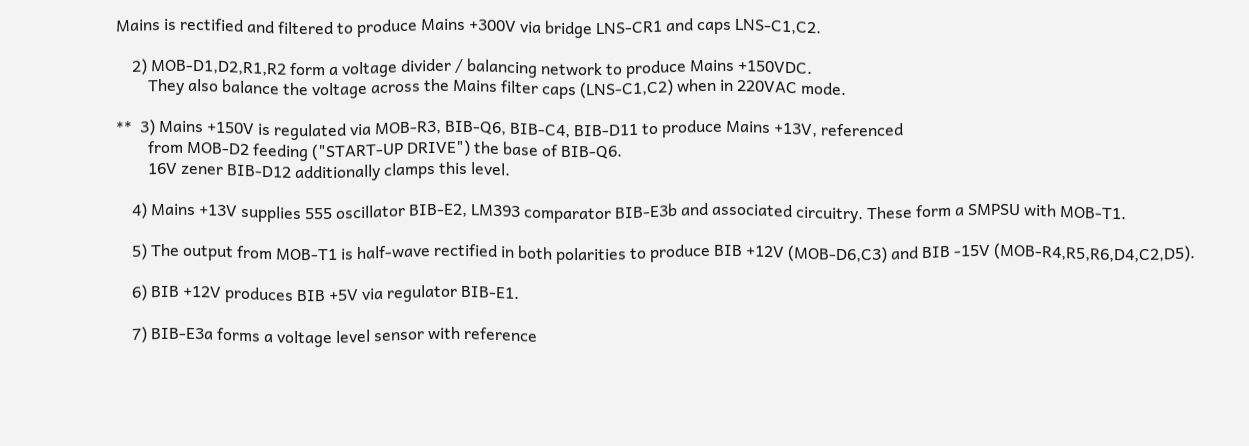Mains is rectified and filtered to produce Mains +300V via bridge LNS-CR1 and caps LNS-C1,C2.

    2) MOB-D1,D2,R1,R2 form a voltage divider / balancing network to produce Mains +150VDC.
        They also balance the voltage across the Mains filter caps (LNS-C1,C2) when in 220VAC mode.

**  3) Mains +150V is regulated via MOB-R3, BIB-Q6, BIB-C4, BIB-D11 to produce Mains +13V, referenced
        from MOB-D2 feeding ("START-UP DRIVE") the base of BIB-Q6.
        16V zener BIB-D12 additionally clamps this level.

    4) Mains +13V supplies 555 oscillator BIB-E2, LM393 comparator BIB-E3b and associated circuitry. These form a SMPSU with MOB-T1.

    5) The output from MOB-T1 is half-wave rectified in both polarities to produce BIB +12V (MOB-D6,C3) and BIB -15V (MOB-R4,R5,R6,D4,C2,D5).

    6) BIB +12V produces BIB +5V via regulator BIB-E1.

    7) BIB-E3a forms a voltage level sensor with reference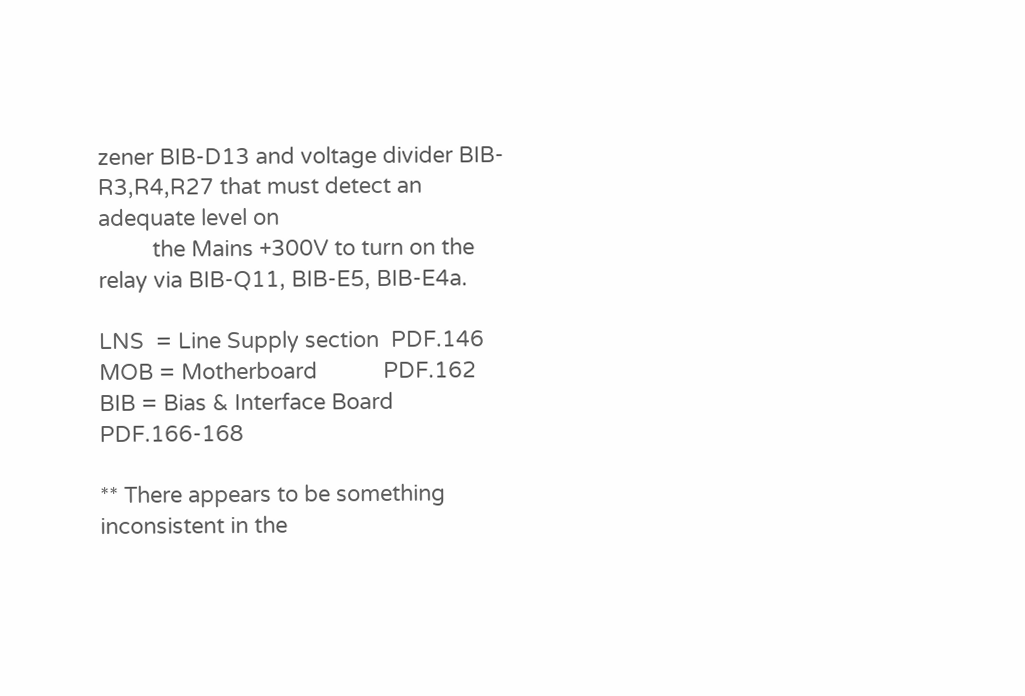zener BIB-D13 and voltage divider BIB-R3,R4,R27 that must detect an adequate level on
         the Mains +300V to turn on the relay via BIB-Q11, BIB-E5, BIB-E4a.

LNS  = Line Supply section  PDF.146
MOB = Motherboard           PDF.162
BIB = Bias & Interface Board    PDF.166-168

** There appears to be something inconsistent in the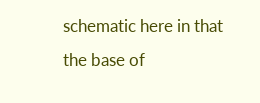schematic here in that the base of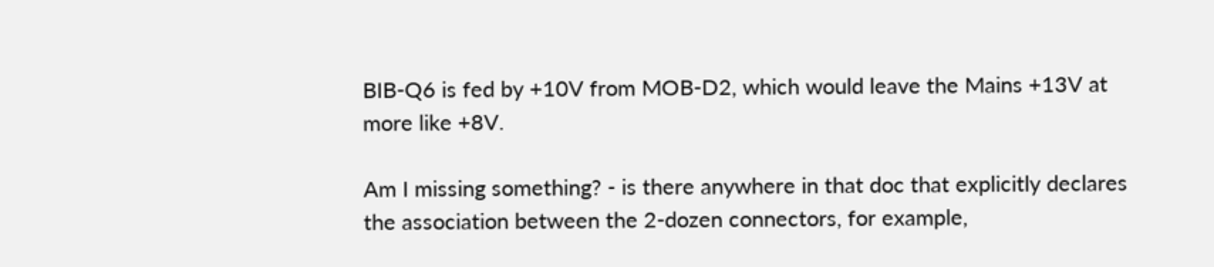BIB-Q6 is fed by +10V from MOB-D2, which would leave the Mains +13V at more like +8V.

Am I missing something? - is there anywhere in that doc that explicitly declares the association between the 2-dozen connectors, for example,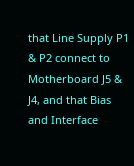that Line Supply P1 & P2 connect to Motherboard J5 & J4, and that Bias and Interface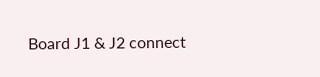Board J1 & J2 connect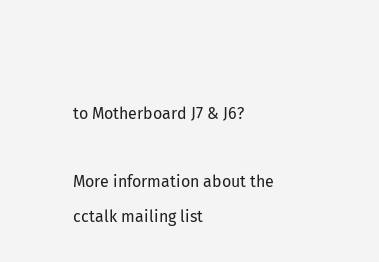to Motherboard J7 & J6?

More information about the cctalk mailing list